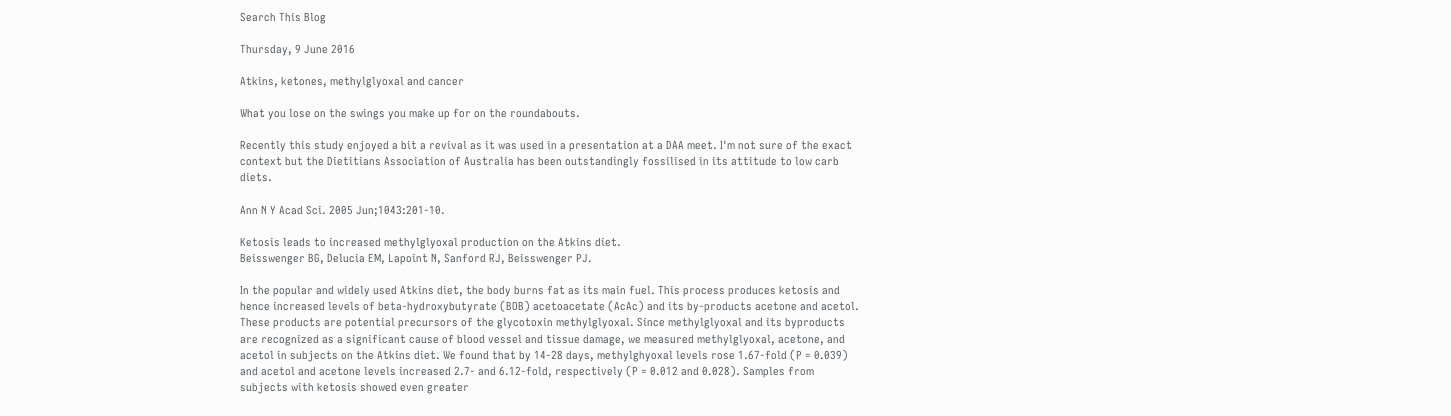Search This Blog

Thursday, 9 June 2016

Atkins, ketones, methylglyoxal and cancer

What you lose on the swings you make up for on the roundabouts.

Recently this study enjoyed a bit a revival as it was used in a presentation at a DAA meet. I'm not sure of the exact context but the Dietitians Association of Australia has been outstandingly fossilised in its attitude to low carb diets.

Ann N Y Acad Sci. 2005 Jun;1043:201-10.

Ketosis leads to increased methylglyoxal production on the Atkins diet.
Beisswenger BG, Delucia EM, Lapoint N, Sanford RJ, Beisswenger PJ.

In the popular and widely used Atkins diet, the body burns fat as its main fuel. This process produces ketosis and hence increased levels of beta-hydroxybutyrate (BOB) acetoacetate (AcAc) and its by-products acetone and acetol. These products are potential precursors of the glycotoxin methylglyoxal. Since methylglyoxal and its byproducts are recognized as a significant cause of blood vessel and tissue damage, we measured methylglyoxal, acetone, and acetol in subjects on the Atkins diet. We found that by 14-28 days, methylghyoxal levels rose 1.67-fold (P = 0.039) and acetol and acetone levels increased 2.7- and 6.12-fold, respectively (P = 0.012 and 0.028). Samples from subjects with ketosis showed even greater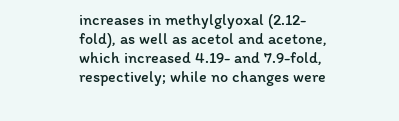increases in methylglyoxal (2.12-fold), as well as acetol and acetone, which increased 4.19- and 7.9-fold, respectively; while no changes were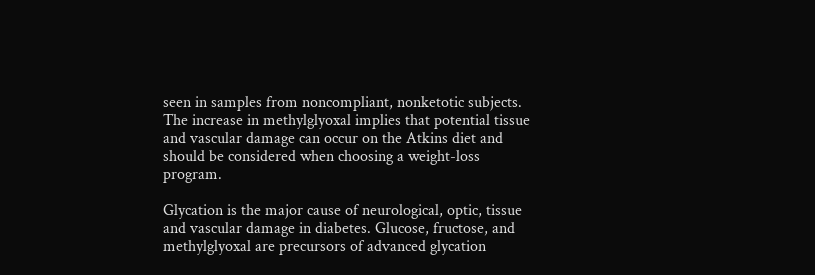seen in samples from noncompliant, nonketotic subjects. The increase in methylglyoxal implies that potential tissue and vascular damage can occur on the Atkins diet and should be considered when choosing a weight-loss program.

Glycation is the major cause of neurological, optic, tissue and vascular damage in diabetes. Glucose, fructose, and methylglyoxal are precursors of advanced glycation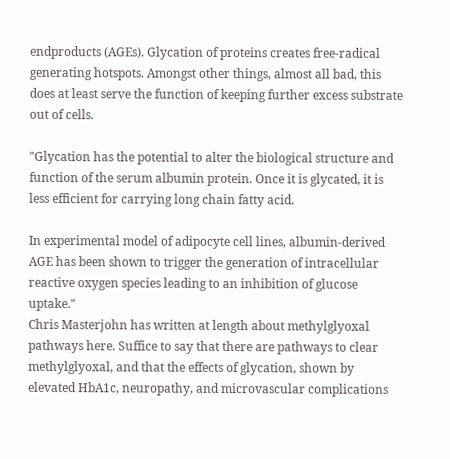endproducts (AGEs). Glycation of proteins creates free-radical generating hotspots. Amongst other things, almost all bad, this does at least serve the function of keeping further excess substrate out of cells.

"Glycation has the potential to alter the biological structure and function of the serum albumin protein. Once it is glycated, it is less efficient for carrying long chain fatty acid.

In experimental model of adipocyte cell lines, albumin-derived AGE has been shown to trigger the generation of intracellular reactive oxygen species leading to an inhibition of glucose uptake."
Chris Masterjohn has written at length about methylglyoxal pathways here. Suffice to say that there are pathways to clear methylglyoxal, and that the effects of glycation, shown by elevated HbA1c, neuropathy, and microvascular complications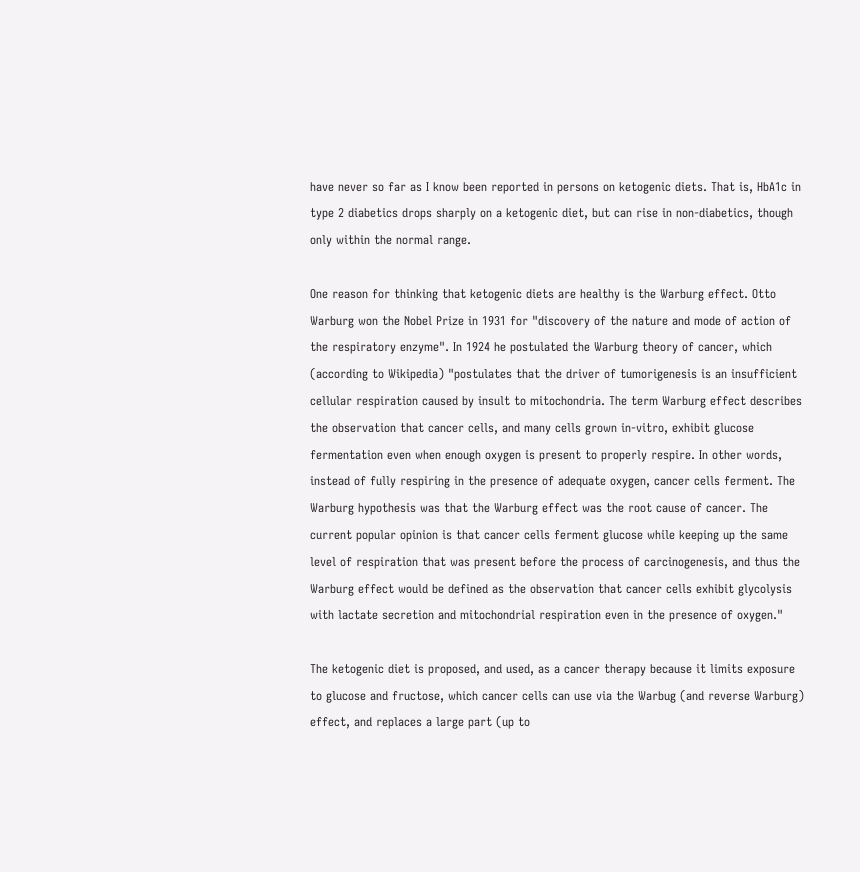have never so far as I know been reported in persons on ketogenic diets. That is, HbA1c in type 2 diabetics drops sharply on a ketogenic diet, but can rise in non-diabetics, though only within the normal range.

One reason for thinking that ketogenic diets are healthy is the Warburg effect. Otto Warburg won the Nobel Prize in 1931 for "discovery of the nature and mode of action of the respiratory enzyme". In 1924 he postulated the Warburg theory of cancer, which (according to Wikipedia) "postulates that the driver of tumorigenesis is an insufficient cellular respiration caused by insult to mitochondria. The term Warburg effect describes the observation that cancer cells, and many cells grown in-vitro, exhibit glucose fermentation even when enough oxygen is present to properly respire. In other words, instead of fully respiring in the presence of adequate oxygen, cancer cells ferment. The Warburg hypothesis was that the Warburg effect was the root cause of cancer. The current popular opinion is that cancer cells ferment glucose while keeping up the same level of respiration that was present before the process of carcinogenesis, and thus the Warburg effect would be defined as the observation that cancer cells exhibit glycolysis with lactate secretion and mitochondrial respiration even in the presence of oxygen."

The ketogenic diet is proposed, and used, as a cancer therapy because it limits exposure to glucose and fructose, which cancer cells can use via the Warbug (and reverse Warburg) effect, and replaces a large part (up to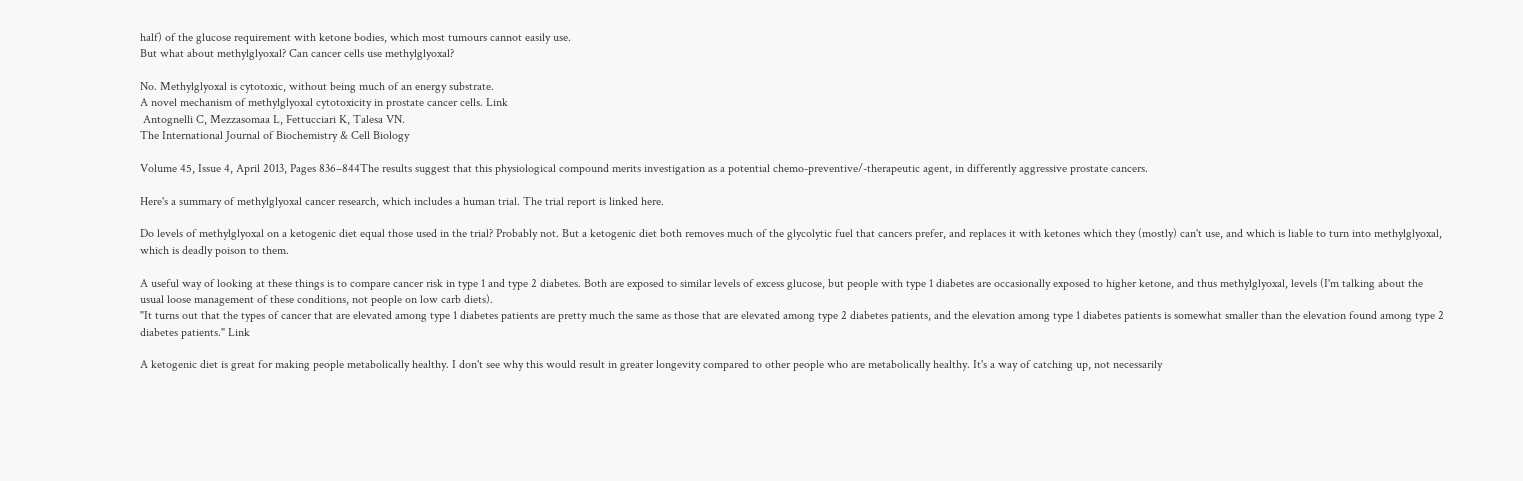half) of the glucose requirement with ketone bodies, which most tumours cannot easily use.
But what about methylglyoxal? Can cancer cells use methylglyoxal?

No. Methylglyoxal is cytotoxic, without being much of an energy substrate.
A novel mechanism of methylglyoxal cytotoxicity in prostate cancer cells. Link
 Antognelli C, Mezzasomaa L, Fettucciari K, Talesa VN.
The International Journal of Biochemistry & Cell Biology

Volume 45, Issue 4, April 2013, Pages 836–844The results suggest that this physiological compound merits investigation as a potential chemo-preventive/-therapeutic agent, in differently aggressive prostate cancers.

Here's a summary of methylglyoxal cancer research, which includes a human trial. The trial report is linked here.

Do levels of methylglyoxal on a ketogenic diet equal those used in the trial? Probably not. But a ketogenic diet both removes much of the glycolytic fuel that cancers prefer, and replaces it with ketones which they (mostly) can't use, and which is liable to turn into methylglyoxal, which is deadly poison to them.

A useful way of looking at these things is to compare cancer risk in type 1 and type 2 diabetes. Both are exposed to similar levels of excess glucose, but people with type 1 diabetes are occasionally exposed to higher ketone, and thus methylglyoxal, levels (I'm talking about the usual loose management of these conditions, not people on low carb diets).
"It turns out that the types of cancer that are elevated among type 1 diabetes patients are pretty much the same as those that are elevated among type 2 diabetes patients, and the elevation among type 1 diabetes patients is somewhat smaller than the elevation found among type 2 diabetes patients." Link

A ketogenic diet is great for making people metabolically healthy. I don't see why this would result in greater longevity compared to other people who are metabolically healthy. It's a way of catching up, not necessarily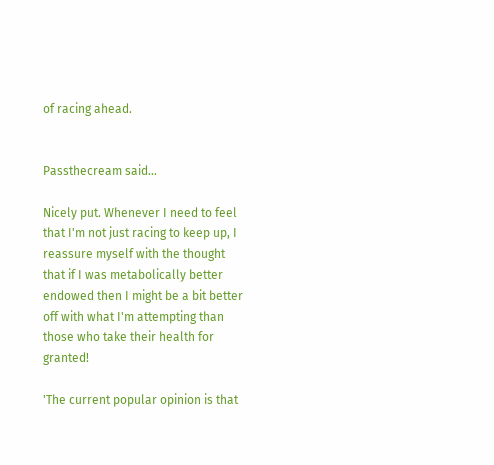of racing ahead.


Passthecream said...

Nicely put. Whenever I need to feel that I'm not just racing to keep up, I reassure myself with the thought that if I was metabolically better endowed then I might be a bit better off with what I'm attempting than those who take their health for granted!

'The current popular opinion is that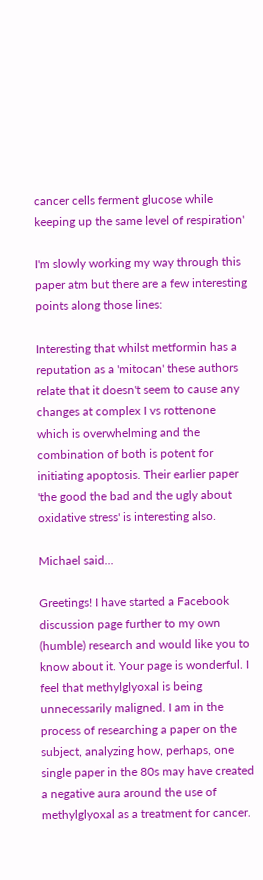cancer cells ferment glucose while keeping up the same level of respiration'

I'm slowly working my way through this paper atm but there are a few interesting points along those lines:

Interesting that whilst metformin has a reputation as a 'mitocan' these authors relate that it doesn't seem to cause any changes at complex I vs rottenone which is overwhelming and the combination of both is potent for initiating apoptosis. Their earlier paper 'the good the bad and the ugly about oxidative stress' is interesting also.

Michael said...

Greetings! I have started a Facebook discussion page further to my own (humble) research and would like you to know about it. Your page is wonderful. I feel that methylglyoxal is being unnecessarily maligned. I am in the process of researching a paper on the subject, analyzing how, perhaps, one single paper in the 80s may have created a negative aura around the use of methylglyoxal as a treatment for cancer.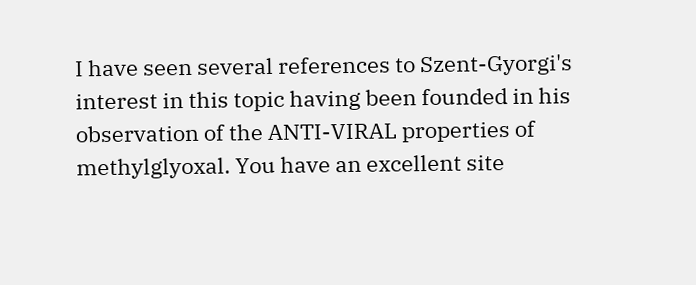I have seen several references to Szent-Gyorgi's interest in this topic having been founded in his observation of the ANTI-VIRAL properties of methylglyoxal. You have an excellent site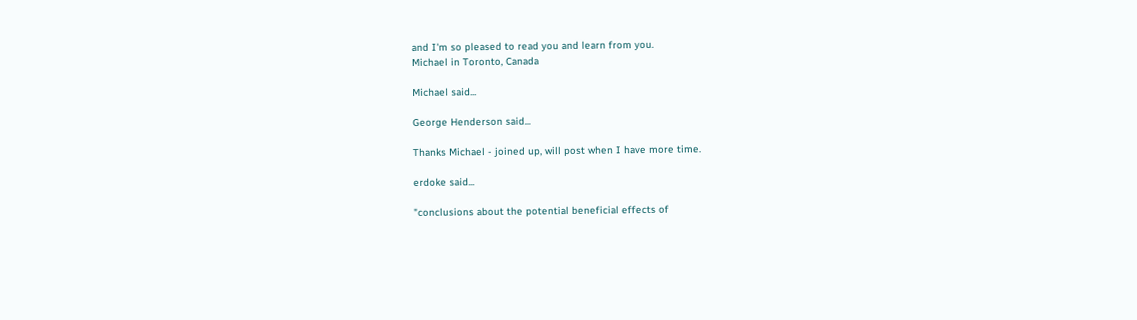and I'm so pleased to read you and learn from you.
Michael in Toronto, Canada

Michael said...

George Henderson said...

Thanks Michael - joined up, will post when I have more time.

erdoke said...

"conclusions about the potential beneficial effects of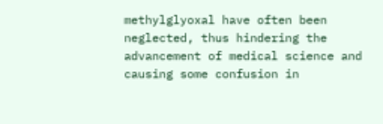methylglyoxal have often been neglected, thus hindering the advancement of medical science and causing some confusion in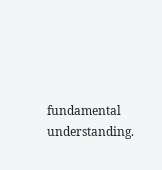fundamental understanding.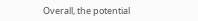Overall, the potential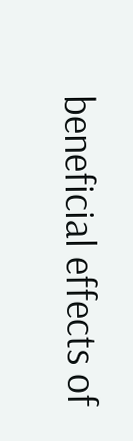beneficial effects of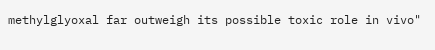methylglyoxal far outweigh its possible toxic role in vivo"